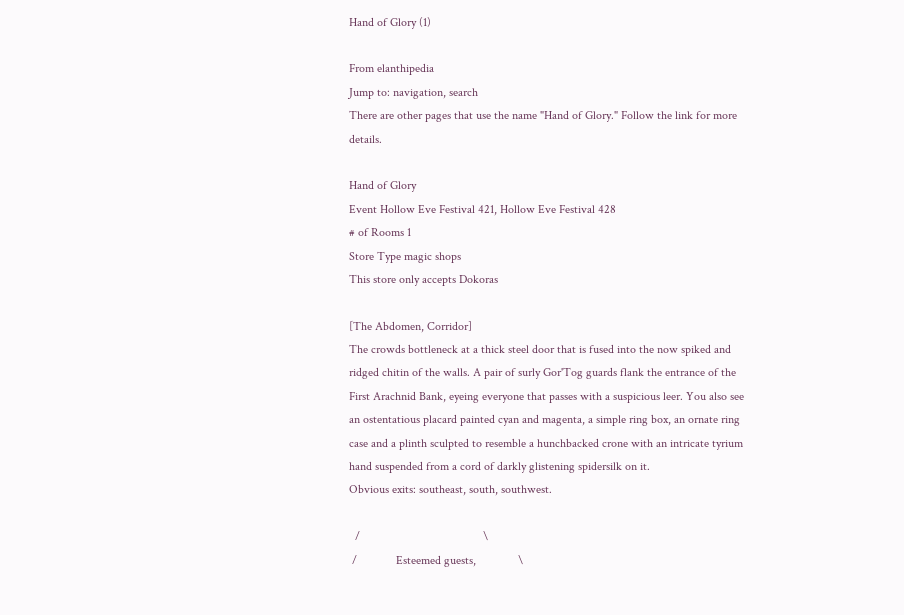Hand of Glory (1)

From elanthipedia
Jump to: navigation, search
There are other pages that use the name "Hand of Glory." Follow the link for more details.

Hand of Glory
Event Hollow Eve Festival 421, Hollow Eve Festival 428
# of Rooms 1
Store Type magic shops
This store only accepts Dokoras

[The Abdomen, Corridor]
The crowds bottleneck at a thick steel door that is fused into the now spiked and ridged chitin of the walls. A pair of surly Gor'Tog guards flank the entrance of the First Arachnid Bank, eyeing everyone that passes with a suspicious leer. You also see an ostentatious placard painted cyan and magenta, a simple ring box, an ornate ring case and a plinth sculpted to resemble a hunchbacked crone with an intricate tyrium hand suspended from a cord of darkly glistening spidersilk on it.
Obvious exits: southeast, south, southwest.

  /                                         \
 /             Esteemed guests,              \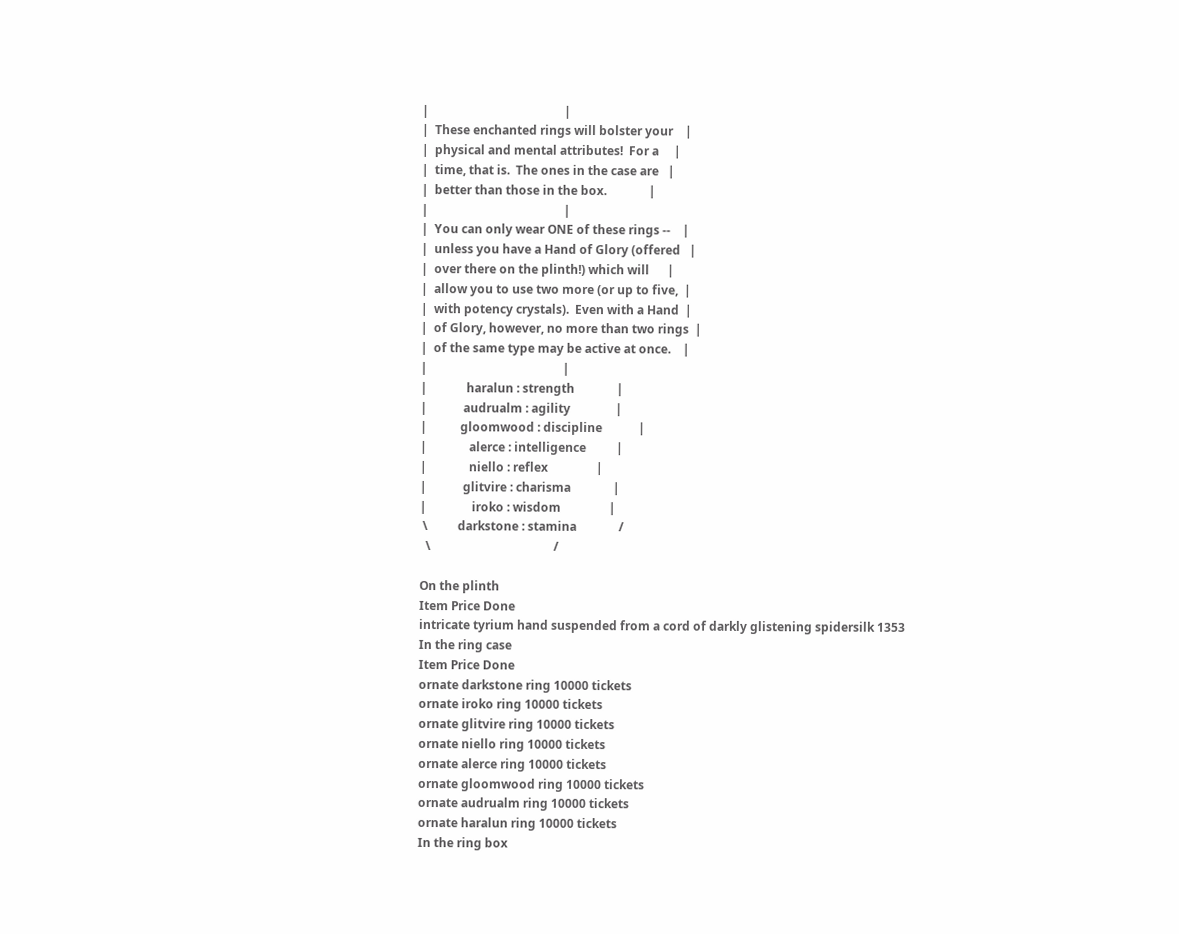|                                             |
|  These enchanted rings will bolster your    |
|  physical and mental attributes!  For a     |
|  time, that is.  The ones in the case are   |
|  better than those in the box.              |
|                                             |
|  You can only wear ONE of these rings --    |
|  unless you have a Hand of Glory (offered   |
|  over there on the plinth!) which will      |
|  allow you to use two more (or up to five,  |
|  with potency crystals).  Even with a Hand  |
|  of Glory, however, no more than two rings  |
|  of the same type may be active at once.    |
|                                             |
|             haralun : strength              |
|            audrualm : agility               |
|           gloomwood : discipline            |
|              alerce : intelligence          |
|              niello : reflex                |
|            glitvire : charisma              |
|               iroko : wisdom                |
 \          darkstone : stamina              /
  \                                         /

On the plinth
Item Price Done
intricate tyrium hand suspended from a cord of darkly glistening spidersilk 1353
In the ring case
Item Price Done
ornate darkstone ring 10000 tickets
ornate iroko ring 10000 tickets
ornate glitvire ring 10000 tickets
ornate niello ring 10000 tickets
ornate alerce ring 10000 tickets
ornate gloomwood ring 10000 tickets
ornate audrualm ring 10000 tickets
ornate haralun ring 10000 tickets
In the ring box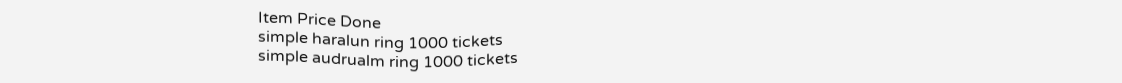Item Price Done
simple haralun ring 1000 tickets
simple audrualm ring 1000 tickets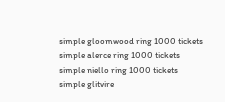simple gloomwood ring 1000 tickets
simple alerce ring 1000 tickets
simple niello ring 1000 tickets
simple glitvire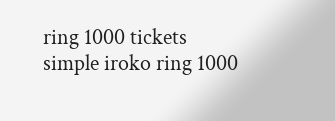ring 1000 tickets
simple iroko ring 1000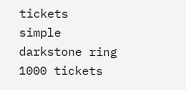tickets
simple darkstone ring 1000 tickets